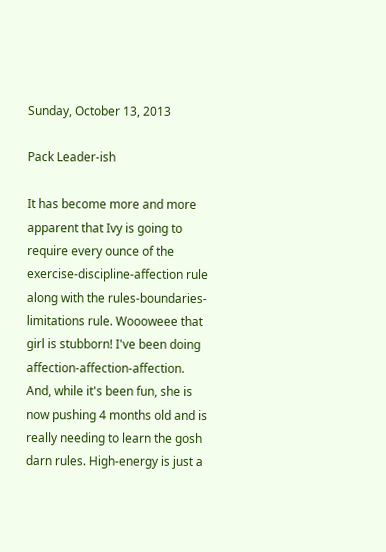Sunday, October 13, 2013

Pack Leader-ish

It has become more and more apparent that Ivy is going to require every ounce of the exercise-discipline-affection rule along with the rules-boundaries-limitations rule. Woooweee that girl is stubborn! I've been doing affection-affection-affection. And, while it's been fun, she is now pushing 4 months old and is really needing to learn the gosh darn rules. High-energy is just a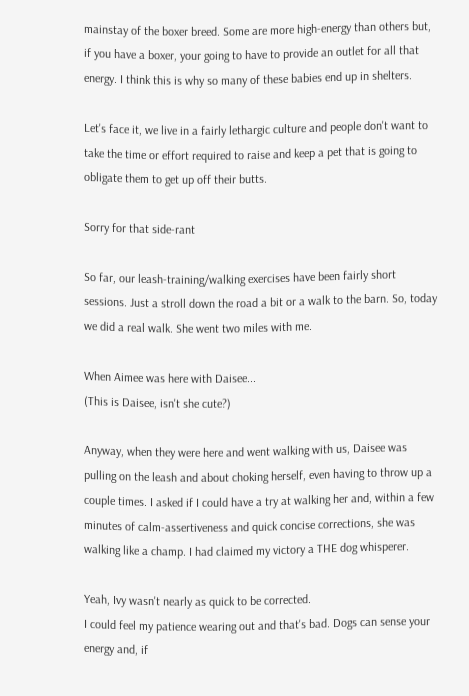mainstay of the boxer breed. Some are more high-energy than others but, if you have a boxer, your going to have to provide an outlet for all that energy. I think this is why so many of these babies end up in shelters.

Let's face it, we live in a fairly lethargic culture and people don't want to take the time or effort required to raise and keep a pet that is going to obligate them to get up off their butts.

Sorry for that side-rant

So far, our leash-training/walking exercises have been fairly short sessions. Just a stroll down the road a bit or a walk to the barn. So, today we did a real walk. She went two miles with me.

When Aimee was here with Daisee...
(This is Daisee, isn't she cute?)

Anyway, when they were here and went walking with us, Daisee was pulling on the leash and about choking herself, even having to throw up a couple times. I asked if I could have a try at walking her and, within a few minutes of calm-assertiveness and quick concise corrections, she was walking like a champ. I had claimed my victory a THE dog whisperer.

Yeah, Ivy wasn't nearly as quick to be corrected.
I could feel my patience wearing out and that's bad. Dogs can sense your energy and, if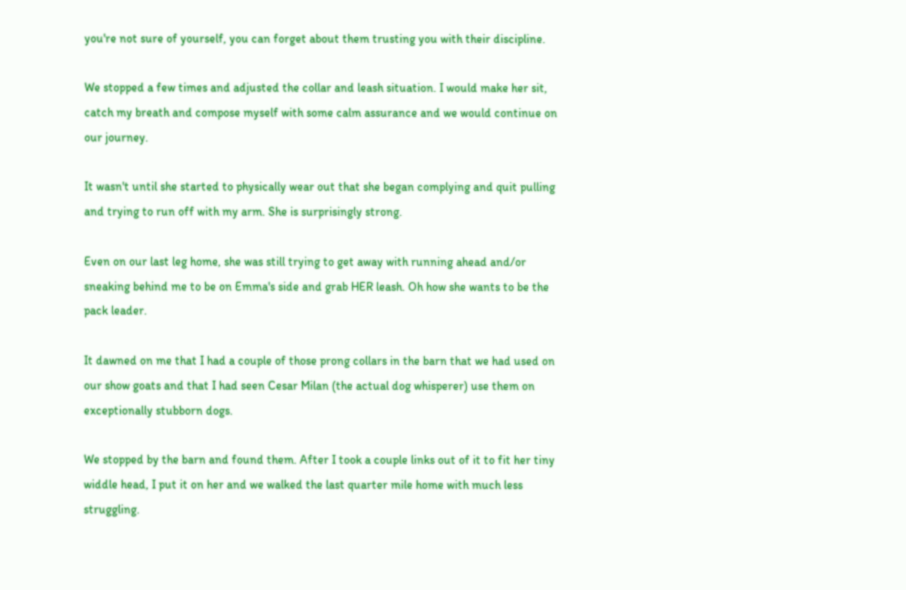you're not sure of yourself, you can forget about them trusting you with their discipline.

We stopped a few times and adjusted the collar and leash situation. I would make her sit, catch my breath and compose myself with some calm assurance and we would continue on our journey.

It wasn't until she started to physically wear out that she began complying and quit pulling and trying to run off with my arm. She is surprisingly strong.

Even on our last leg home, she was still trying to get away with running ahead and/or sneaking behind me to be on Emma's side and grab HER leash. Oh how she wants to be the pack leader.

It dawned on me that I had a couple of those prong collars in the barn that we had used on our show goats and that I had seen Cesar Milan (the actual dog whisperer) use them on exceptionally stubborn dogs.

We stopped by the barn and found them. After I took a couple links out of it to fit her tiny widdle head, I put it on her and we walked the last quarter mile home with much less struggling.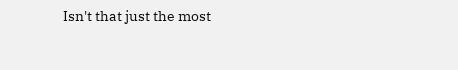Isn't that just the most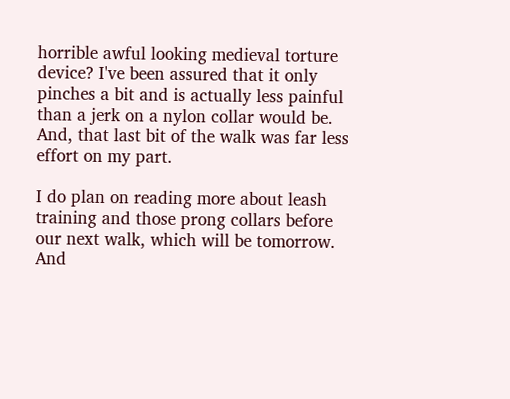horrible awful looking medieval torture device? I've been assured that it only pinches a bit and is actually less painful than a jerk on a nylon collar would be. And, that last bit of the walk was far less effort on my part.

I do plan on reading more about leash training and those prong collars before our next walk, which will be tomorrow. And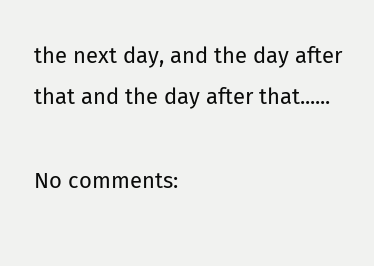the next day, and the day after that and the day after that......

No comments: